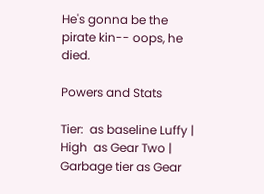He's gonna be the pirate kin-- oops, he died.

Powers and Stats

Tier:  as baseline Luffy | High  as Gear Two | Garbage tier as Gear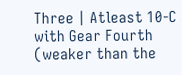Three | Atleast 10-C with Gear Fourth (weaker than the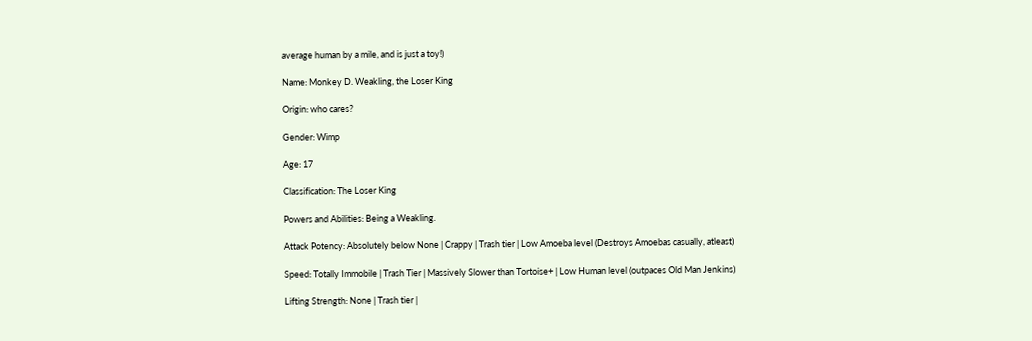average human by a mile, and is just a toy!)

Name: Monkey D. Weakling, the Loser King

Origin: who cares?

Gender: Wimp

Age: 17

Classification: The Loser King

Powers and Abilities: Being a Weakling.

Attack Potency: Absolutely below None | Crappy | Trash tier | Low Amoeba level (Destroys Amoebas casually, atleast)

Speed: Totally Immobile | Trash Tier | Massively Slower than Tortoise+ | Low Human level (outpaces Old Man Jenkins)

Lifting Strength: None | Trash tier |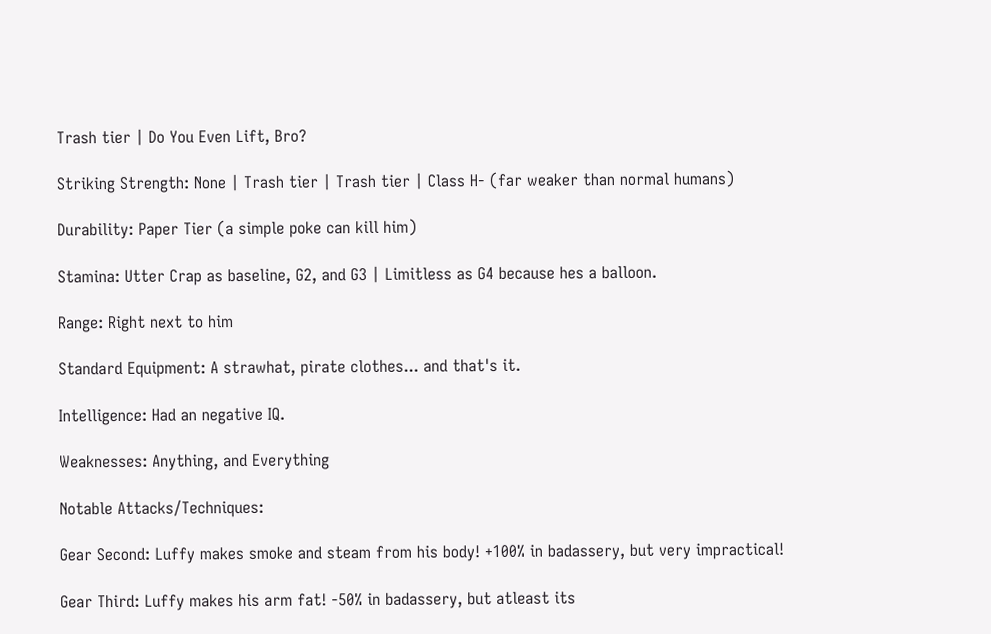Trash tier | Do You Even Lift, Bro?

Striking Strength: None | Trash tier | Trash tier | Class H- (far weaker than normal humans)

Durability: Paper Tier (a simple poke can kill him)

Stamina: Utter Crap as baseline, G2, and G3 | Limitless as G4 because hes a balloon.

Range: Right next to him

Standard Equipment: A strawhat, pirate clothes... and that's it.

Intelligence: Had an negative IQ.

Weaknesses: Anything, and Everything

Notable Attacks/Techniques:

Gear Second: Luffy makes smoke and steam from his body! +100% in badassery, but very impractical!

Gear Third: Luffy makes his arm fat! -50% in badassery, but atleast its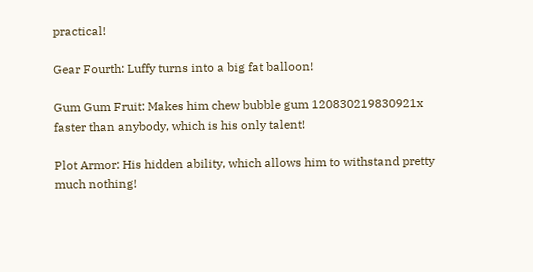practical!

Gear Fourth: Luffy turns into a big fat balloon!

Gum Gum Fruit: Makes him chew bubble gum 120830219830921x faster than anybody, which is his only talent!

Plot Armor: His hidden ability, which allows him to withstand pretty much nothing!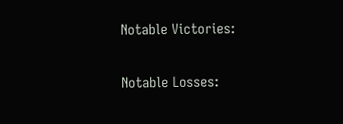Notable Victories:

Notable Losses: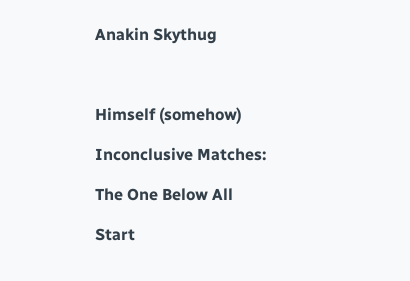Anakin Skythug



Himself (somehow)

Inconclusive Matches:

The One Below All

Start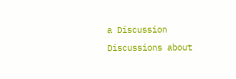a Discussion Discussions about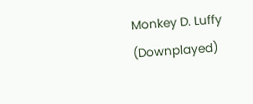Monkey D. Luffy (Downplayed)